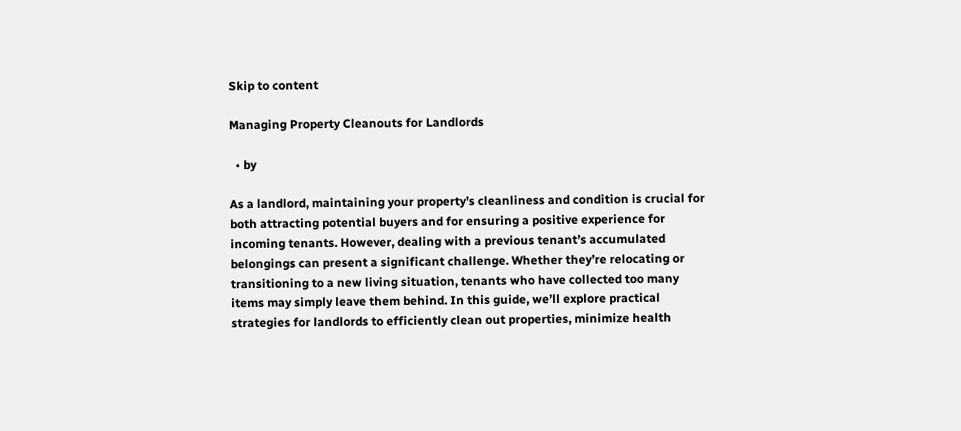Skip to content

Managing Property Cleanouts for Landlords

  • by

As a landlord, maintaining your property’s cleanliness and condition is crucial for both attracting potential buyers and for ensuring a positive experience for incoming tenants. However, dealing with a previous tenant’s accumulated belongings can present a significant challenge. Whether they’re relocating or transitioning to a new living situation, tenants who have collected too many items may simply leave them behind. In this guide, we’ll explore practical strategies for landlords to efficiently clean out properties, minimize health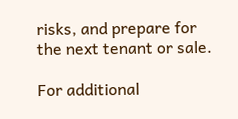risks, and prepare for the next tenant or sale.

For additional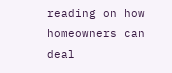reading on how homeowners can deal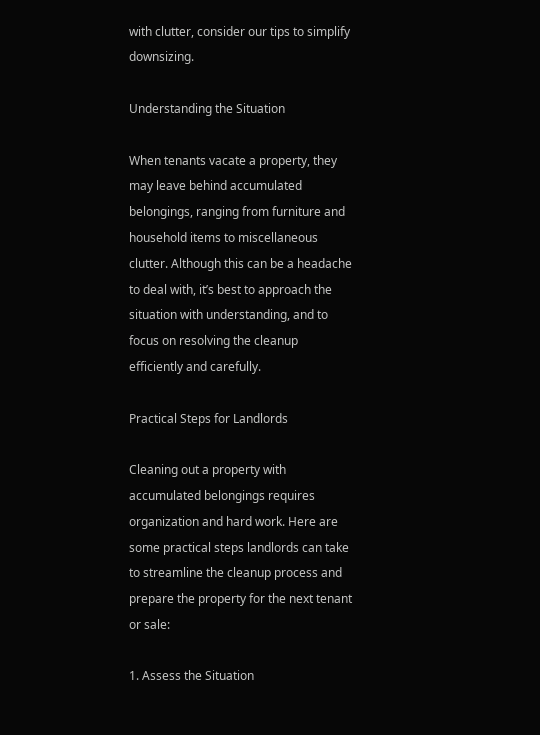with clutter, consider our tips to simplify downsizing.

Understanding the Situation

When tenants vacate a property, they may leave behind accumulated belongings, ranging from furniture and household items to miscellaneous clutter. Although this can be a headache to deal with, it’s best to approach the situation with understanding, and to focus on resolving the cleanup efficiently and carefully.

Practical Steps for Landlords

Cleaning out a property with accumulated belongings requires organization and hard work. Here are some practical steps landlords can take to streamline the cleanup process and prepare the property for the next tenant or sale:

1. Assess the Situation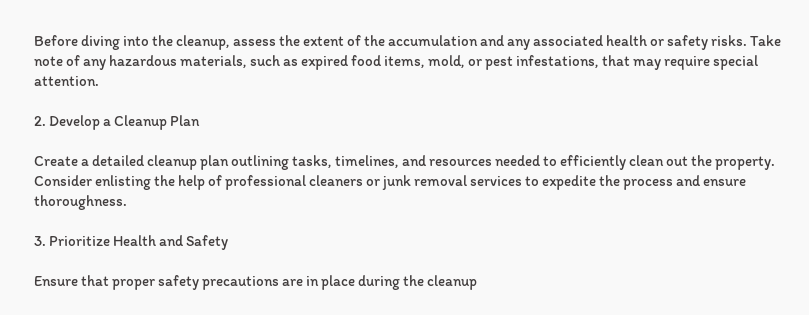Before diving into the cleanup, assess the extent of the accumulation and any associated health or safety risks. Take note of any hazardous materials, such as expired food items, mold, or pest infestations, that may require special attention.

2. Develop a Cleanup Plan

Create a detailed cleanup plan outlining tasks, timelines, and resources needed to efficiently clean out the property. Consider enlisting the help of professional cleaners or junk removal services to expedite the process and ensure thoroughness.

3. Prioritize Health and Safety

Ensure that proper safety precautions are in place during the cleanup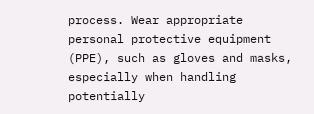process. Wear appropriate personal protective equipment (PPE), such as gloves and masks, especially when handling potentially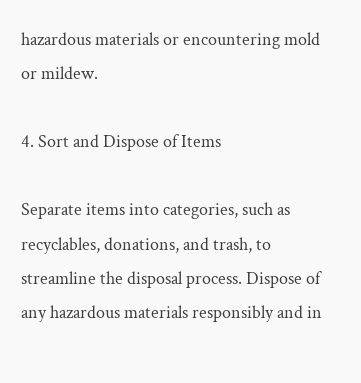hazardous materials or encountering mold or mildew.

4. Sort and Dispose of Items

Separate items into categories, such as recyclables, donations, and trash, to streamline the disposal process. Dispose of any hazardous materials responsibly and in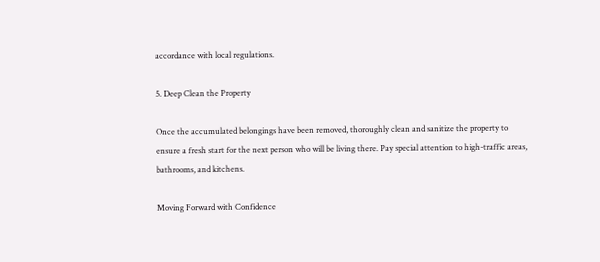accordance with local regulations.

5. Deep Clean the Property

Once the accumulated belongings have been removed, thoroughly clean and sanitize the property to ensure a fresh start for the next person who will be living there. Pay special attention to high-traffic areas, bathrooms, and kitchens.

Moving Forward with Confidence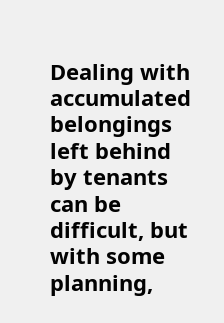Dealing with accumulated belongings left behind by tenants can be difficult, but with some planning,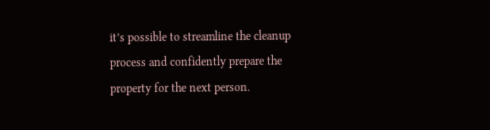it’s possible to streamline the cleanup process and confidently prepare the property for the next person.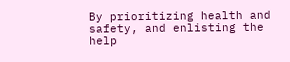By prioritizing health and safety, and enlisting the help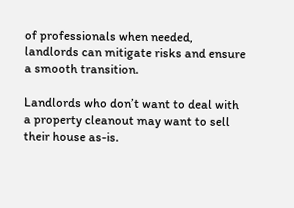of professionals when needed, landlords can mitigate risks and ensure a smooth transition.

Landlords who don’t want to deal with a property cleanout may want to sell their house as-is.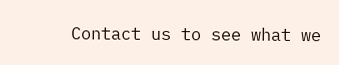Contact us to see what we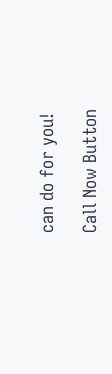can do for you!

Call Now Button